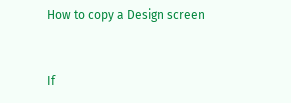How to copy a Design screen


If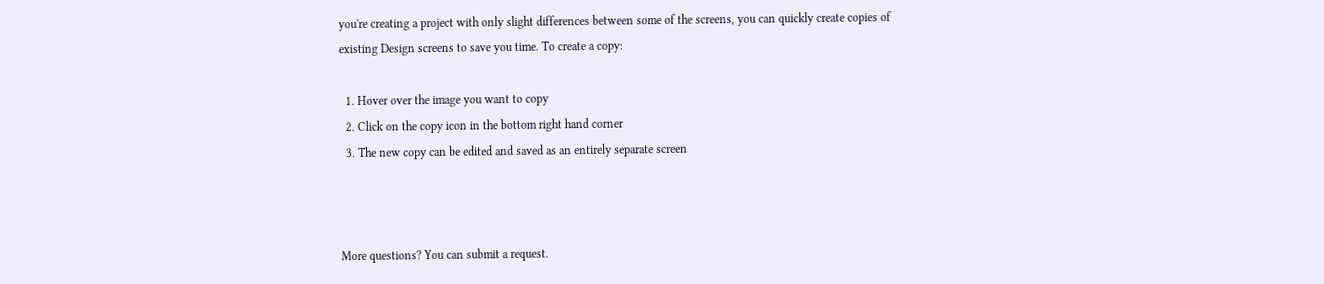you're creating a project with only slight differences between some of the screens, you can quickly create copies of existing Design screens to save you time. To create a copy:

  1. Hover over the image you want to copy
  2. Click on the copy icon in the bottom right hand corner
  3. The new copy can be edited and saved as an entirely separate screen



More questions? You can submit a request.